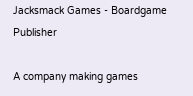Jacksmack Games - Boardgame Publisher

A company making games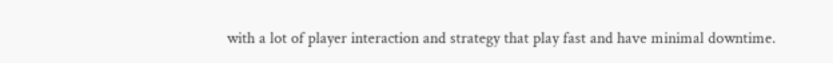with a lot of player interaction and strategy that play fast and have minimal downtime.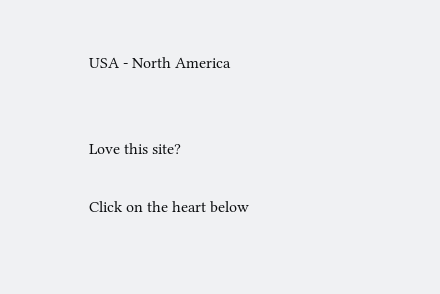USA - North America


Love this site?

Click on the heart below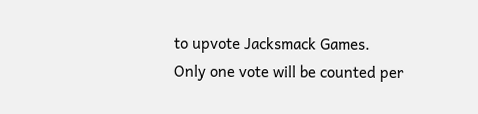to upvote Jacksmack Games.
Only one vote will be counted per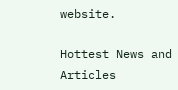website.

Hottest News and Articles